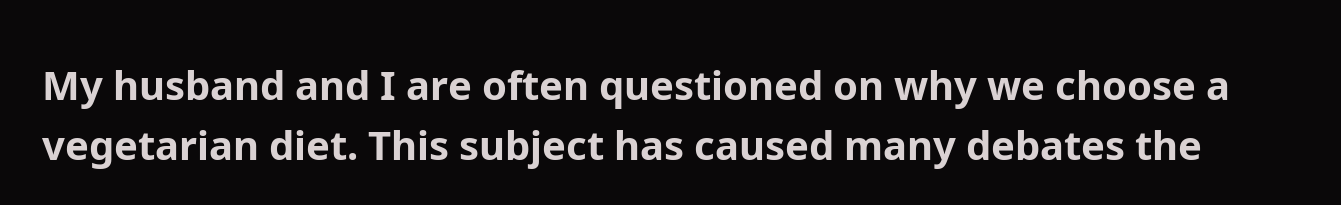My husband and I are often questioned on why we choose a vegetarian diet. This subject has caused many debates the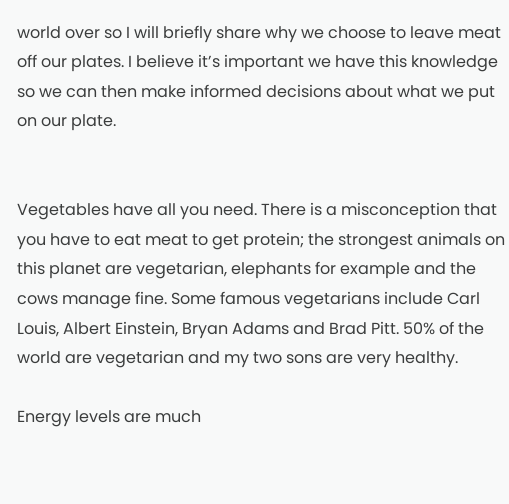world over so I will briefly share why we choose to leave meat off our plates. I believe it’s important we have this knowledge so we can then make informed decisions about what we put on our plate.


Vegetables have all you need. There is a misconception that you have to eat meat to get protein; the strongest animals on this planet are vegetarian, elephants for example and the cows manage fine. Some famous vegetarians include Carl Louis, Albert Einstein, Bryan Adams and Brad Pitt. 50% of the world are vegetarian and my two sons are very healthy.

Energy levels are much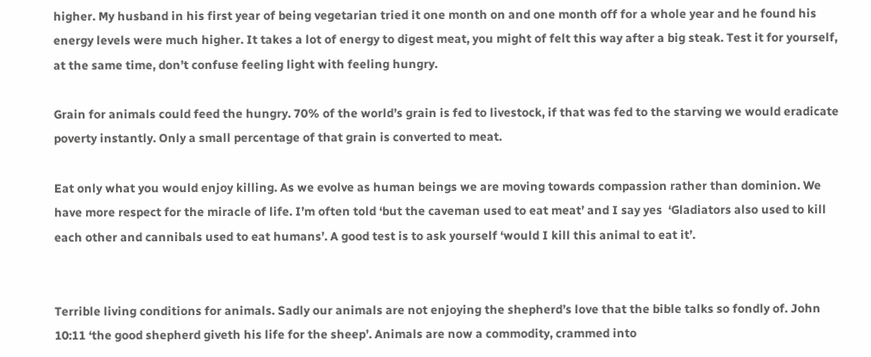higher. My husband in his first year of being vegetarian tried it one month on and one month off for a whole year and he found his energy levels were much higher. It takes a lot of energy to digest meat, you might of felt this way after a big steak. Test it for yourself, at the same time, don’t confuse feeling light with feeling hungry.

Grain for animals could feed the hungry. 70% of the world’s grain is fed to livestock, if that was fed to the starving we would eradicate poverty instantly. Only a small percentage of that grain is converted to meat.

Eat only what you would enjoy killing. As we evolve as human beings we are moving towards compassion rather than dominion. We have more respect for the miracle of life. I’m often told ‘but the caveman used to eat meat’ and I say yes  ‘Gladiators also used to kill each other and cannibals used to eat humans’. A good test is to ask yourself ‘would I kill this animal to eat it’.


Terrible living conditions for animals. Sadly our animals are not enjoying the shepherd’s love that the bible talks so fondly of. John 10:11 ‘the good shepherd giveth his life for the sheep’. Animals are now a commodity, crammed into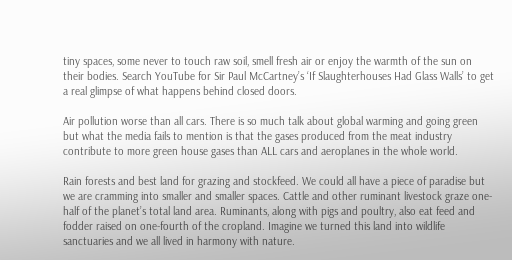tiny spaces, some never to touch raw soil, smell fresh air or enjoy the warmth of the sun on their bodies. Search YouTube for Sir Paul McCartney’s ‘If Slaughterhouses Had Glass Walls’ to get a real glimpse of what happens behind closed doors.

Air pollution worse than all cars. There is so much talk about global warming and going green but what the media fails to mention is that the gases produced from the meat industry contribute to more green house gases than ALL cars and aeroplanes in the whole world.

Rain forests and best land for grazing and stockfeed. We could all have a piece of paradise but we are cramming into smaller and smaller spaces. Cattle and other ruminant livestock graze one-half of the planet’s total land area. Ruminants, along with pigs and poultry, also eat feed and fodder raised on one-fourth of the cropland. Imagine we turned this land into wildlife sanctuaries and we all lived in harmony with nature.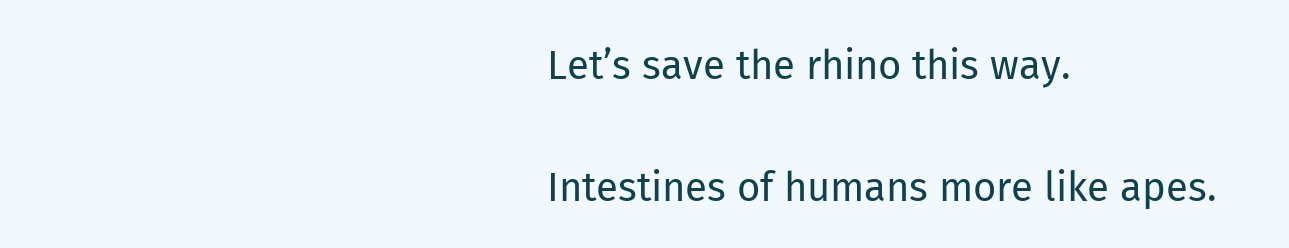Let’s save the rhino this way.

Intestines of humans more like apes.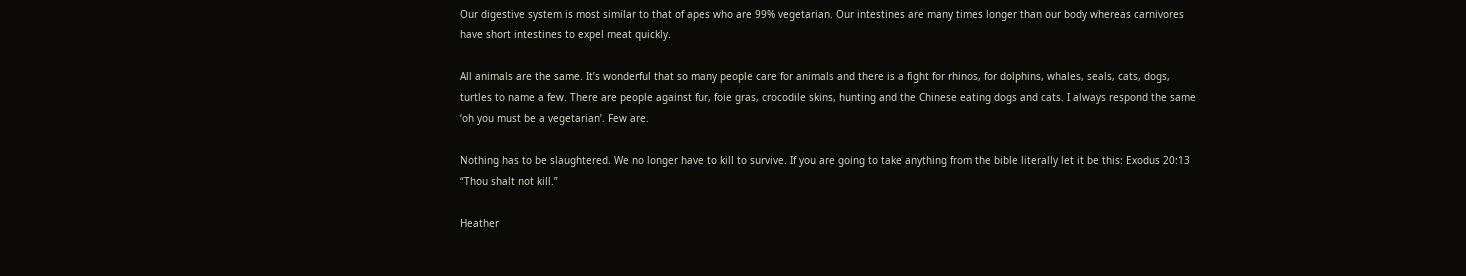Our digestive system is most similar to that of apes who are 99% vegetarian. Our intestines are many times longer than our body whereas carnivores have short intestines to expel meat quickly.

All animals are the same. It’s wonderful that so many people care for animals and there is a fight for rhinos, for dolphins, whales, seals, cats, dogs, turtles to name a few. There are people against fur, foie gras, crocodile skins, hunting and the Chinese eating dogs and cats. I always respond the same ‘oh you must be a vegetarian’. Few are.

Nothing has to be slaughtered. We no longer have to kill to survive. If you are going to take anything from the bible literally let it be this: Exodus 20:13 “Thou shalt not kill.”

Heather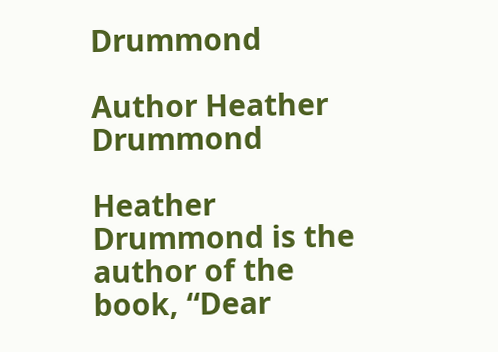Drummond

Author Heather Drummond

Heather Drummond is the author of the book, “Dear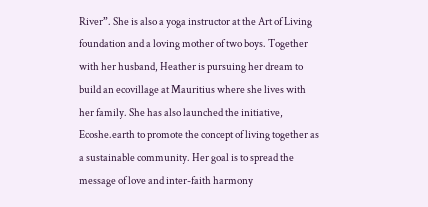River”. She is also a yoga instructor at the Art of Living foundation and a loving mother of two boys. Together with her husband, Heather is pursuing her dream to build an ecovillage at Mauritius where she lives with her family. She has also launched the initiative, Ecoshe.earth to promote the concept of living together as a sustainable community. Her goal is to spread the message of love and inter-faith harmony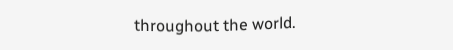throughout the world.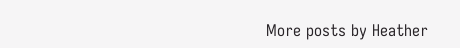More posts by Heather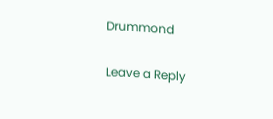Drummond

Leave a Reply